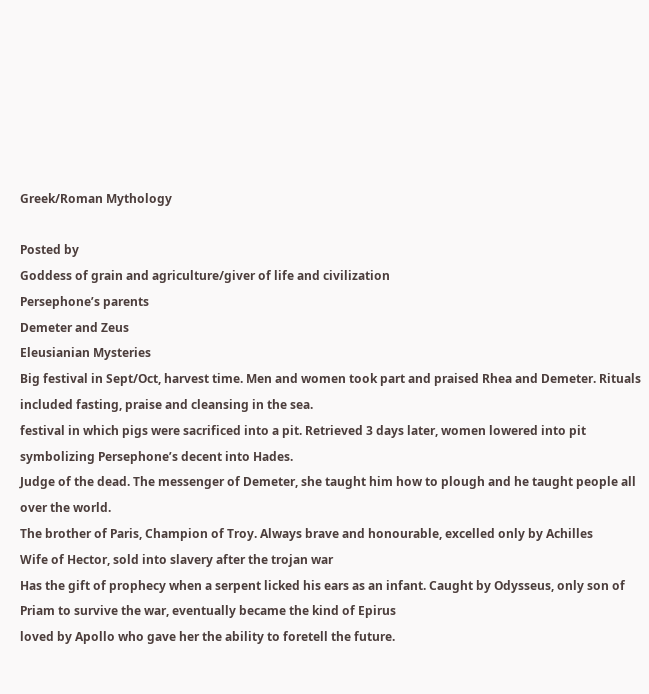Greek/Roman Mythology

Posted by
Goddess of grain and agriculture/giver of life and civilization
Persephone’s parents
Demeter and Zeus
Eleusianian Mysteries
Big festival in Sept/Oct, harvest time. Men and women took part and praised Rhea and Demeter. Rituals included fasting, praise and cleansing in the sea.
festival in which pigs were sacrificed into a pit. Retrieved 3 days later, women lowered into pit symbolizing Persephone’s decent into Hades.
Judge of the dead. The messenger of Demeter, she taught him how to plough and he taught people all over the world.
The brother of Paris, Champion of Troy. Always brave and honourable, excelled only by Achilles
Wife of Hector, sold into slavery after the trojan war
Has the gift of prophecy when a serpent licked his ears as an infant. Caught by Odysseus, only son of Priam to survive the war, eventually became the kind of Epirus
loved by Apollo who gave her the ability to foretell the future.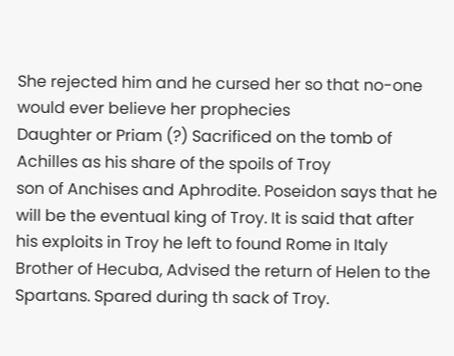She rejected him and he cursed her so that no-one would ever believe her prophecies
Daughter or Priam (?) Sacrificed on the tomb of Achilles as his share of the spoils of Troy
son of Anchises and Aphrodite. Poseidon says that he will be the eventual king of Troy. It is said that after his exploits in Troy he left to found Rome in Italy
Brother of Hecuba, Advised the return of Helen to the Spartans. Spared during th sack of Troy.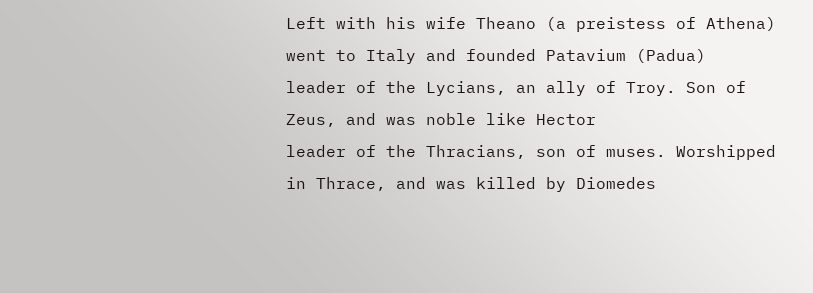Left with his wife Theano (a preistess of Athena) went to Italy and founded Patavium (Padua)
leader of the Lycians, an ally of Troy. Son of Zeus, and was noble like Hector
leader of the Thracians, son of muses. Worshipped in Thrace, and was killed by Diomedes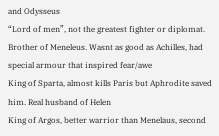and Odysseus
“Lord of men”, not the greatest fighter or diplomat. Brother of Meneleus. Wasnt as good as Achilles, had special armour that inspired fear/awe
King of Sparta, almost kills Paris but Aphrodite saved him. Real husband of Helen
King of Argos, better warrior than Menelaus, second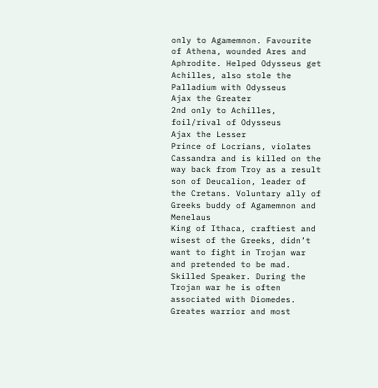only to Agamemnon. Favourite of Athena, wounded Ares and Aphrodite. Helped Odysseus get Achilles, also stole the Palladium with Odysseus
Ajax the Greater
2nd only to Achilles, foil/rival of Odysseus
Ajax the Lesser
Prince of Locrians, violates Cassandra and is killed on the way back from Troy as a result
son of Deucalion, leader of the Cretans. Voluntary ally of Greeks buddy of Agamemnon and Menelaus
King of Ithaca, craftiest and wisest of the Greeks, didn’t want to fight in Trojan war and pretended to be mad. Skilled Speaker. During the Trojan war he is often associated with Diomedes.
Greates warrior and most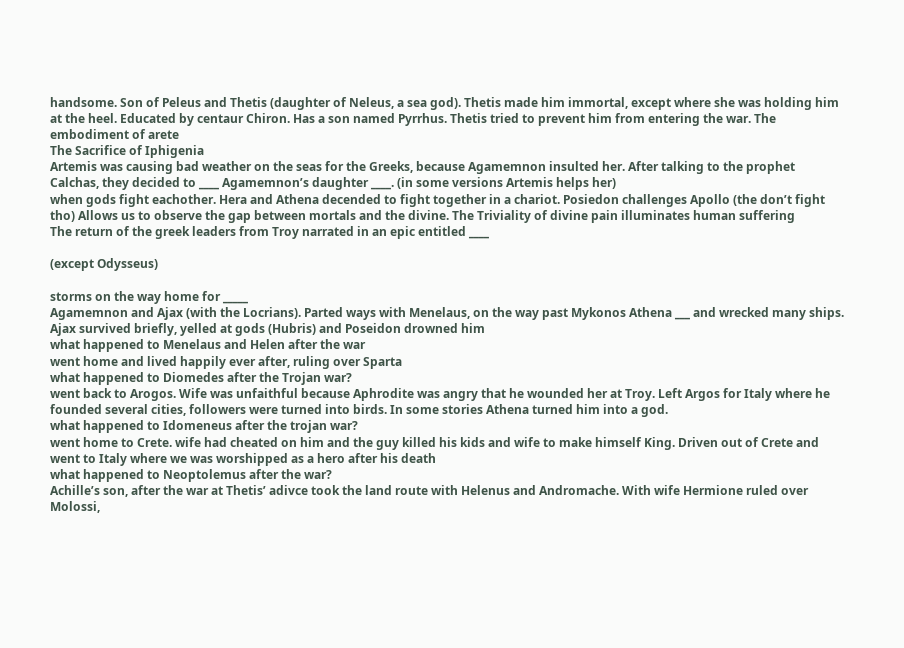handsome. Son of Peleus and Thetis (daughter of Neleus, a sea god). Thetis made him immortal, except where she was holding him at the heel. Educated by centaur Chiron. Has a son named Pyrrhus. Thetis tried to prevent him from entering the war. The embodiment of arete
The Sacrifice of Iphigenia
Artemis was causing bad weather on the seas for the Greeks, because Agamemnon insulted her. After talking to the prophet Calchas, they decided to ____ Agamemnon’s daughter ____. (in some versions Artemis helps her)
when gods fight eachother. Hera and Athena decended to fight together in a chariot. Posiedon challenges Apollo (the don’t fight tho) Allows us to observe the gap between mortals and the divine. The Triviality of divine pain illuminates human suffering
The return of the greek leaders from Troy narrated in an epic entitled ____

(except Odysseus)

storms on the way home for _____
Agamemnon and Ajax (with the Locrians). Parted ways with Menelaus, on the way past Mykonos Athena ___ and wrecked many ships. Ajax survived briefly, yelled at gods (Hubris) and Poseidon drowned him
what happened to Menelaus and Helen after the war
went home and lived happily ever after, ruling over Sparta
what happened to Diomedes after the Trojan war?
went back to Arogos. Wife was unfaithful because Aphrodite was angry that he wounded her at Troy. Left Argos for Italy where he founded several cities, followers were turned into birds. In some stories Athena turned him into a god.
what happened to Idomeneus after the trojan war?
went home to Crete. wife had cheated on him and the guy killed his kids and wife to make himself King. Driven out of Crete and went to Italy where we was worshipped as a hero after his death
what happened to Neoptolemus after the war?
Achille’s son, after the war at Thetis’ adivce took the land route with Helenus and Andromache. With wife Hermione ruled over Molossi,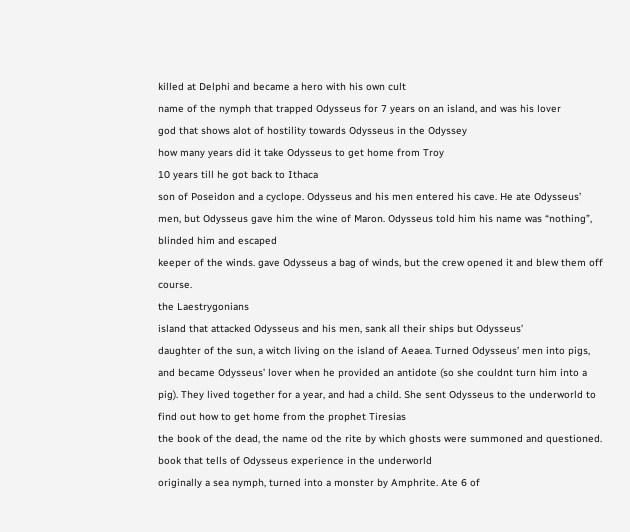killed at Delphi and became a hero with his own cult
name of the nymph that trapped Odysseus for 7 years on an island, and was his lover
god that shows alot of hostility towards Odysseus in the Odyssey
how many years did it take Odysseus to get home from Troy
10 years till he got back to Ithaca
son of Poseidon and a cyclope. Odysseus and his men entered his cave. He ate Odysseus’ men, but Odysseus gave him the wine of Maron. Odysseus told him his name was “nothing”, blinded him and escaped
keeper of the winds. gave Odysseus a bag of winds, but the crew opened it and blew them off course.
the Laestrygonians
island that attacked Odysseus and his men, sank all their ships but Odysseus’
daughter of the sun, a witch living on the island of Aeaea. Turned Odysseus’ men into pigs, and became Odysseus’ lover when he provided an antidote (so she couldnt turn him into a pig). They lived together for a year, and had a child. She sent Odysseus to the underworld to find out how to get home from the prophet Tiresias
the book of the dead, the name od the rite by which ghosts were summoned and questioned. book that tells of Odysseus experience in the underworld
originally a sea nymph, turned into a monster by Amphrite. Ate 6 of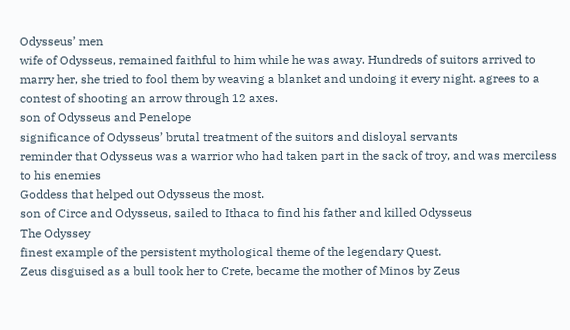Odysseus’ men
wife of Odysseus, remained faithful to him while he was away. Hundreds of suitors arrived to marry her, she tried to fool them by weaving a blanket and undoing it every night. agrees to a contest of shooting an arrow through 12 axes.
son of Odysseus and Penelope
significance of Odysseus’ brutal treatment of the suitors and disloyal servants
reminder that Odysseus was a warrior who had taken part in the sack of troy, and was merciless to his enemies
Goddess that helped out Odysseus the most.
son of Circe and Odysseus, sailed to Ithaca to find his father and killed Odysseus
The Odyssey
finest example of the persistent mythological theme of the legendary Quest.
Zeus disguised as a bull took her to Crete, became the mother of Minos by Zeus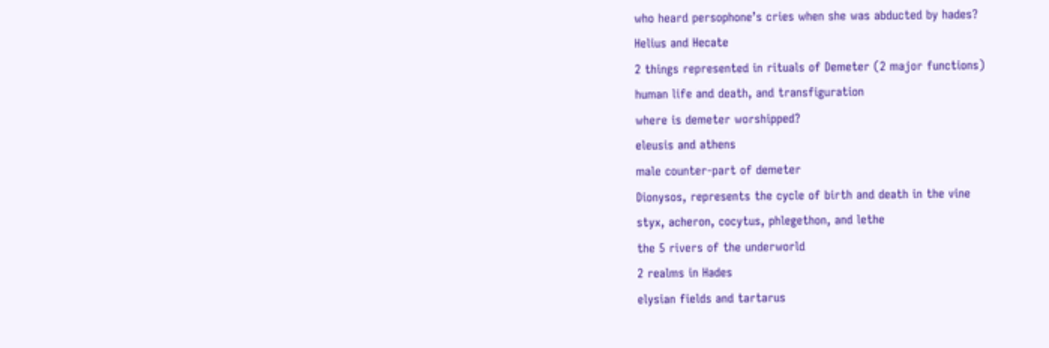who heard persophone’s cries when she was abducted by hades?
Helius and Hecate
2 things represented in rituals of Demeter (2 major functions)
human life and death, and transfiguration
where is demeter worshipped?
eleusis and athens
male counter-part of demeter
Dionysos, represents the cycle of birth and death in the vine
styx, acheron, cocytus, phlegethon, and lethe
the 5 rivers of the underworld
2 realms in Hades
elysian fields and tartarus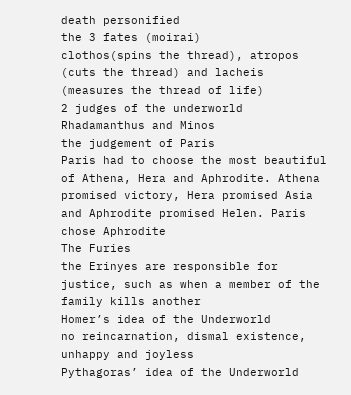death personified
the 3 fates (moirai)
clothos(spins the thread), atropos (cuts the thread) and lacheis (measures the thread of life)
2 judges of the underworld
Rhadamanthus and Minos
the judgement of Paris
Paris had to choose the most beautiful of Athena, Hera and Aphrodite. Athena promised victory, Hera promised Asia and Aphrodite promised Helen. Paris chose Aphrodite
The Furies
the Erinyes are responsible for justice, such as when a member of the family kills another
Homer’s idea of the Underworld
no reincarnation, dismal existence, unhappy and joyless
Pythagoras’ idea of the Underworld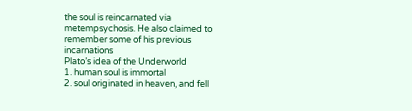the soul is reincarnated via metempsychosis. He also claimed to remember some of his previous incarnations
Plato’s idea of the Underworld
1. human soul is immortal
2. soul originated in heaven, and fell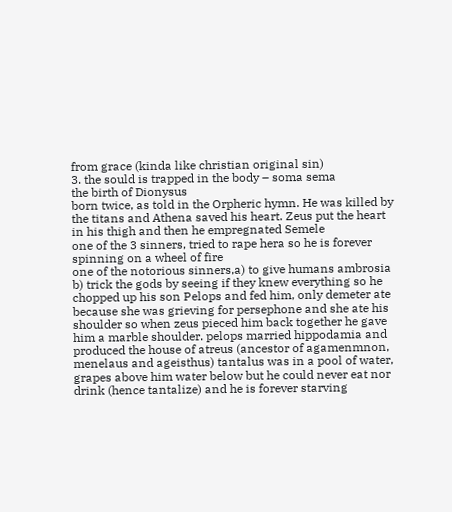from grace (kinda like christian original sin)
3. the sould is trapped in the body – soma sema
the birth of Dionysus
born twice, as told in the Orpheric hymn. He was killed by the titans and Athena saved his heart. Zeus put the heart in his thigh and then he empregnated Semele
one of the 3 sinners, tried to rape hera so he is forever spinning on a wheel of fire
one of the notorious sinners,a) to give humans ambrosia b) trick the gods by seeing if they knew everything so he chopped up his son Pelops and fed him, only demeter ate because she was grieving for persephone and she ate his shoulder so when zeus pieced him back together he gave him a marble shoulder. pelops married hippodamia and produced the house of atreus (ancestor of agamenmnon, menelaus and ageisthus) tantalus was in a pool of water, grapes above him water below but he could never eat nor drink (hence tantalize) and he is forever starving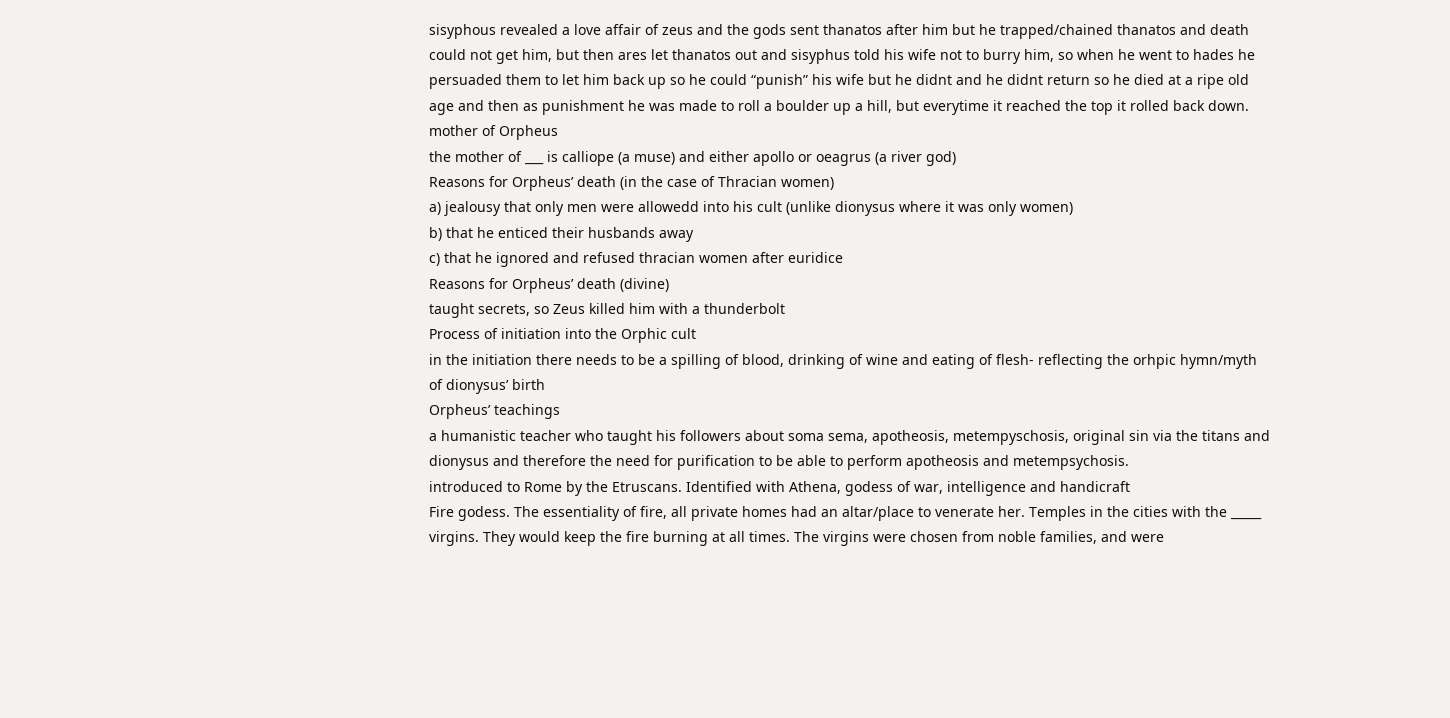sisyphous revealed a love affair of zeus and the gods sent thanatos after him but he trapped/chained thanatos and death could not get him, but then ares let thanatos out and sisyphus told his wife not to burry him, so when he went to hades he persuaded them to let him back up so he could “punish” his wife but he didnt and he didnt return so he died at a ripe old age and then as punishment he was made to roll a boulder up a hill, but everytime it reached the top it rolled back down.
mother of Orpheus
the mother of ___ is calliope (a muse) and either apollo or oeagrus (a river god)
Reasons for Orpheus’ death (in the case of Thracian women)
a) jealousy that only men were allowedd into his cult (unlike dionysus where it was only women)
b) that he enticed their husbands away
c) that he ignored and refused thracian women after euridice
Reasons for Orpheus’ death (divine)
taught secrets, so Zeus killed him with a thunderbolt
Process of initiation into the Orphic cult
in the initiation there needs to be a spilling of blood, drinking of wine and eating of flesh- reflecting the orhpic hymn/myth of dionysus’ birth
Orpheus’ teachings
a humanistic teacher who taught his followers about soma sema, apotheosis, metempyschosis, original sin via the titans and dionysus and therefore the need for purification to be able to perform apotheosis and metempsychosis.
introduced to Rome by the Etruscans. Identified with Athena, godess of war, intelligence and handicraft
Fire godess. The essentiality of fire, all private homes had an altar/place to venerate her. Temples in the cities with the _____ virgins. They would keep the fire burning at all times. The virgins were chosen from noble families, and were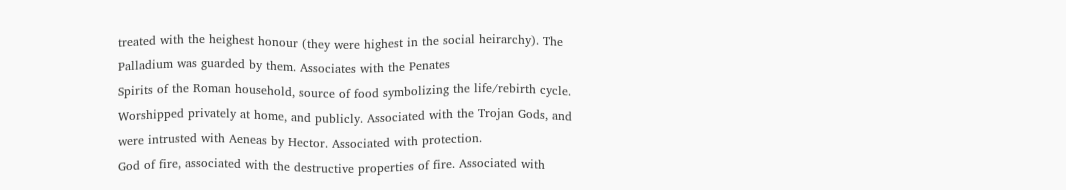treated with the heighest honour (they were highest in the social heirarchy). The Palladium was guarded by them. Associates with the Penates
Spirits of the Roman household, source of food symbolizing the life/rebirth cycle. Worshipped privately at home, and publicly. Associated with the Trojan Gods, and were intrusted with Aeneas by Hector. Associated with protection.
God of fire, associated with the destructive properties of fire. Associated with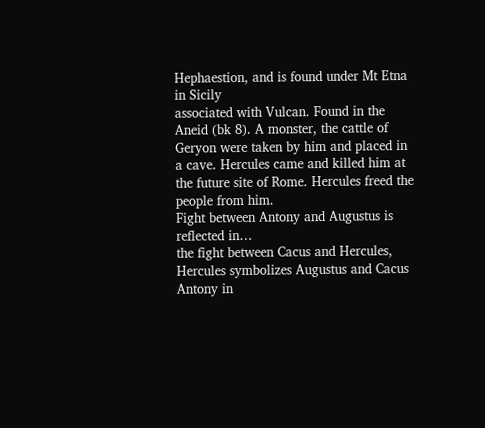Hephaestion, and is found under Mt Etna in Sicily
associated with Vulcan. Found in the Aneid (bk 8). A monster, the cattle of Geryon were taken by him and placed in a cave. Hercules came and killed him at the future site of Rome. Hercules freed the people from him.
Fight between Antony and Augustus is reflected in…
the fight between Cacus and Hercules, Hercules symbolizes Augustus and Cacus Antony in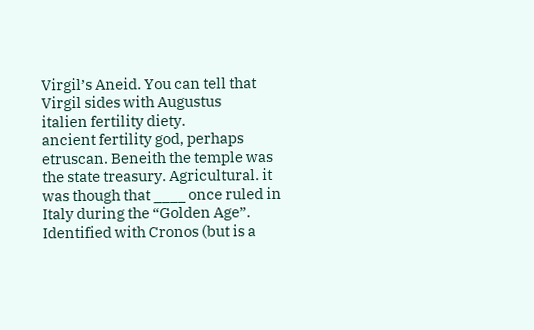Virgil’s Aneid. You can tell that Virgil sides with Augustus
italien fertility diety.
ancient fertility god, perhaps etruscan. Beneith the temple was the state treasury. Agricultural. it was though that ____ once ruled in Italy during the “Golden Age”. Identified with Cronos (but is a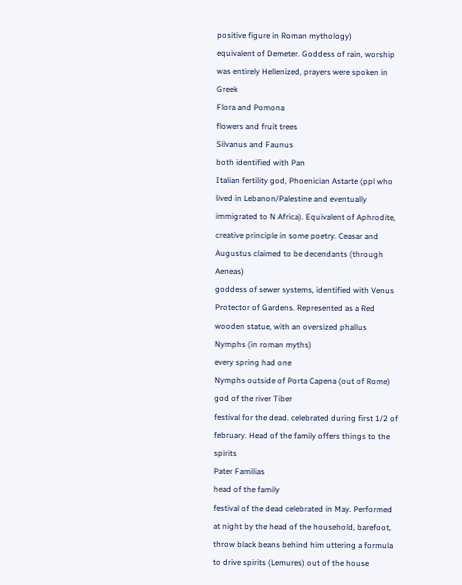positive figure in Roman mythology)
equivalent of Demeter. Goddess of rain, worship was entirely Hellenized, prayers were spoken in Greek
Flora and Pomona
flowers and fruit trees
Silvanus and Faunus
both identified with Pan
Italian fertility god, Phoenician Astarte (ppl who lived in Lebanon/Palestine and eventually immigrated to N Africa). Equivalent of Aphrodite, creative principle in some poetry. Ceasar and Augustus claimed to be decendants (through Aeneas)
goddess of sewer systems, identified with Venus
Protector of Gardens. Represented as a Red wooden statue, with an oversized phallus
Nymphs (in roman myths)
every spring had one
Nymphs outside of Porta Capena (out of Rome)
god of the river Tiber
festival for the dead. celebrated during first 1/2 of february. Head of the family offers things to the spirits
Pater Familias
head of the family
festival of the dead celebrated in May. Performed at night by the head of the household, barefoot, throw black beans behind him uttering a formula to drive spirits (Lemures) out of the house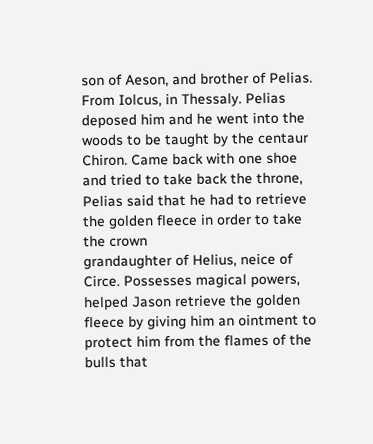son of Aeson, and brother of Pelias. From Iolcus, in Thessaly. Pelias deposed him and he went into the woods to be taught by the centaur Chiron. Came back with one shoe and tried to take back the throne, Pelias said that he had to retrieve the golden fleece in order to take the crown
grandaughter of Helius, neice of Circe. Possesses magical powers, helped Jason retrieve the golden fleece by giving him an ointment to protect him from the flames of the bulls that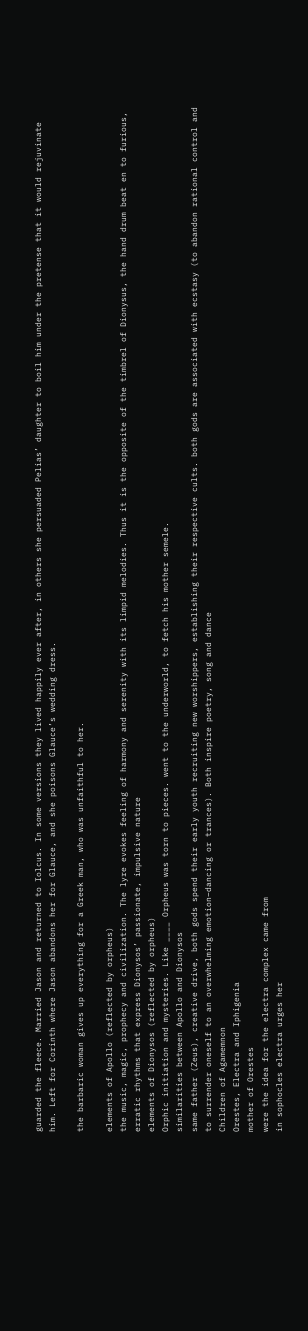guarded the fleece. Married Jason and returned to Iolcus. In some versions they lived happily ever after, in others she persuaded Pelias’ daughter to boil him under the pretense that it would rejuvinate him. Left for Corinth where Jason abandons her for Glauce, and she poisons Glauce’s wedding dress.

the barbaric woman gives up everything for a Greek man, who was unfaithful to her.

elements of Apollo (reflected by orpheus)
the music, magic, prophecy and civilization. The lyre evokes feeling of harmony and serenity with its limpid melodies. Thus it is the opposite of the timbrel of Dionysus, the hand drum beat en to furious, erratic rhythms that express Dionysos’ passionate, impulsive nature
elements of Dionysos (reflected by orpheus)
Orphic initiation and mysteries. Like ____ Orpheus was torn to pieces. went to the underworld, to fetch his mother semele.
similarities between Apollo and Dionysos
same father (Zeus), creative drive, both gods spend their early youth recruiting new worshippers, establishing their respective cults. both gods are associated with ecstasy (to abandon rational control and to surrender oneself to an overwhelming emotion–dancing or trances). Both inspire poetry, song and dance
Children of Agamemnon
Orestes, Electra and Iphigenia
mother of Orestes
were the idea for the electra complex came from
in sophocles electra urges her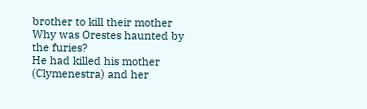brother to kill their mother
Why was Orestes haunted by the furies?
He had killed his mother (Clymenestra) and her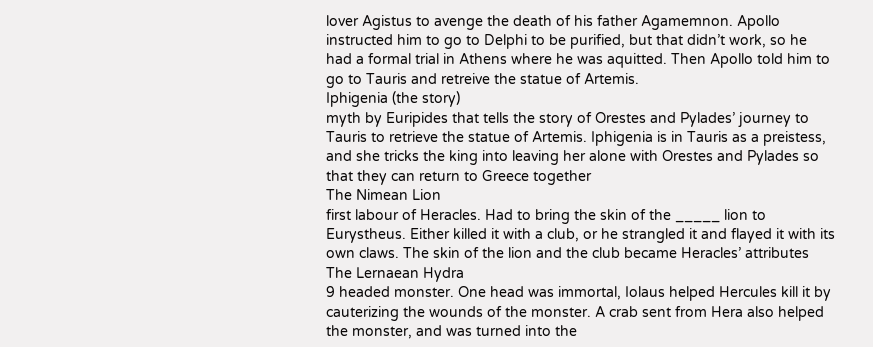lover Agistus to avenge the death of his father Agamemnon. Apollo instructed him to go to Delphi to be purified, but that didn’t work, so he had a formal trial in Athens where he was aquitted. Then Apollo told him to go to Tauris and retreive the statue of Artemis.
Iphigenia (the story)
myth by Euripides that tells the story of Orestes and Pylades’ journey to Tauris to retrieve the statue of Artemis. Iphigenia is in Tauris as a preistess, and she tricks the king into leaving her alone with Orestes and Pylades so that they can return to Greece together
The Nimean Lion
first labour of Heracles. Had to bring the skin of the _____ lion to Eurystheus. Either killed it with a club, or he strangled it and flayed it with its own claws. The skin of the lion and the club became Heracles’ attributes
The Lernaean Hydra
9 headed monster. One head was immortal, Iolaus helped Hercules kill it by cauterizing the wounds of the monster. A crab sent from Hera also helped the monster, and was turned into the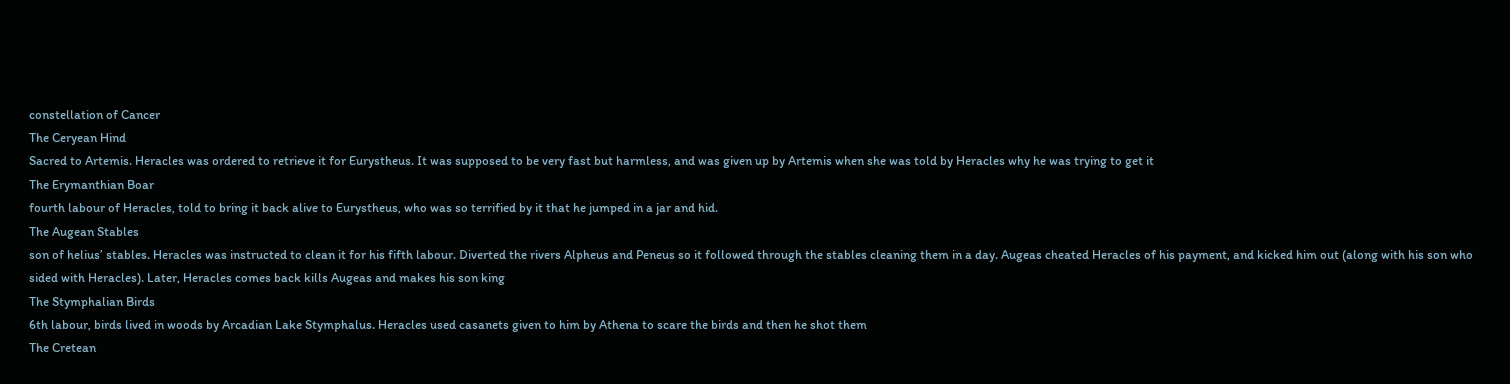constellation of Cancer
The Ceryean Hind
Sacred to Artemis. Heracles was ordered to retrieve it for Eurystheus. It was supposed to be very fast but harmless, and was given up by Artemis when she was told by Heracles why he was trying to get it
The Erymanthian Boar
fourth labour of Heracles, told to bring it back alive to Eurystheus, who was so terrified by it that he jumped in a jar and hid.
The Augean Stables
son of helius’ stables. Heracles was instructed to clean it for his fifth labour. Diverted the rivers Alpheus and Peneus so it followed through the stables cleaning them in a day. Augeas cheated Heracles of his payment, and kicked him out (along with his son who sided with Heracles). Later, Heracles comes back kills Augeas and makes his son king
The Stymphalian Birds
6th labour, birds lived in woods by Arcadian Lake Stymphalus. Heracles used casanets given to him by Athena to scare the birds and then he shot them
The Cretean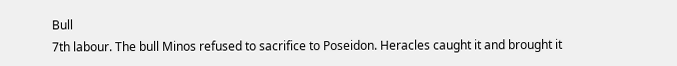Bull
7th labour. The bull Minos refused to sacrifice to Poseidon. Heracles caught it and brought it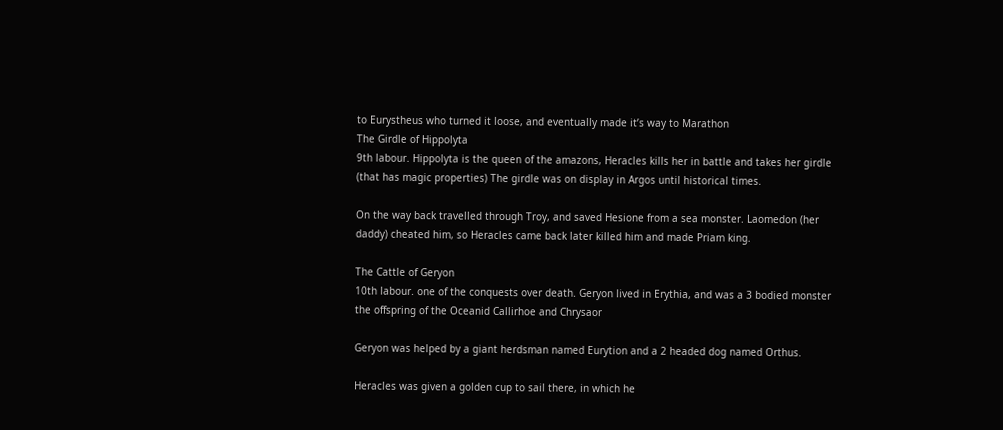to Eurystheus who turned it loose, and eventually made it’s way to Marathon
The Girdle of Hippolyta
9th labour. Hippolyta is the queen of the amazons, Heracles kills her in battle and takes her girdle (that has magic properties) The girdle was on display in Argos until historical times.

On the way back travelled through Troy, and saved Hesione from a sea monster. Laomedon (her daddy) cheated him, so Heracles came back later killed him and made Priam king.

The Cattle of Geryon
10th labour. one of the conquests over death. Geryon lived in Erythia, and was a 3 bodied monster the offspring of the Oceanid Callirhoe and Chrysaor

Geryon was helped by a giant herdsman named Eurytion and a 2 headed dog named Orthus.

Heracles was given a golden cup to sail there, in which he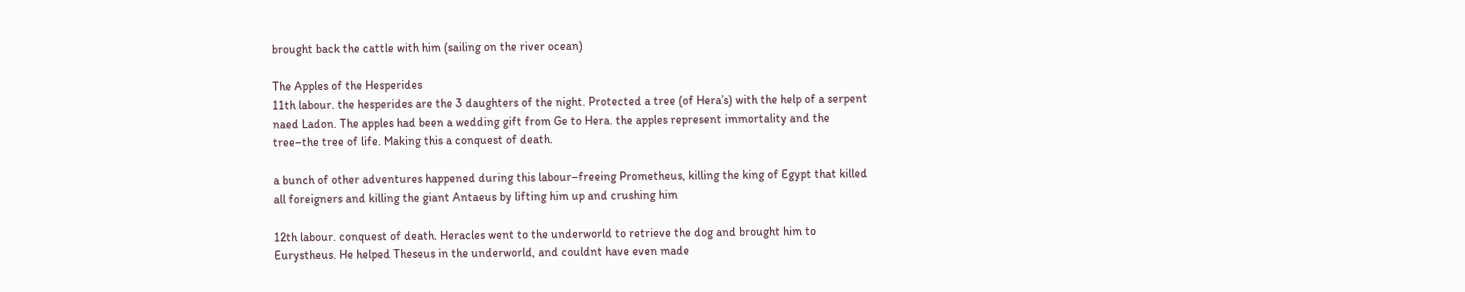brought back the cattle with him (sailing on the river ocean)

The Apples of the Hesperides
11th labour. the hesperides are the 3 daughters of the night. Protected a tree (of Hera’s) with the help of a serpent naed Ladon. The apples had been a wedding gift from Ge to Hera. the apples represent immortality and the tree–the tree of life. Making this a conquest of death.

a bunch of other adventures happened during this labour–freeing Prometheus, killing the king of Egypt that killed all foreigners and killing the giant Antaeus by lifting him up and crushing him

12th labour. conquest of death. Heracles went to the underworld to retrieve the dog and brought him to Eurystheus. He helped Theseus in the underworld, and couldnt have even made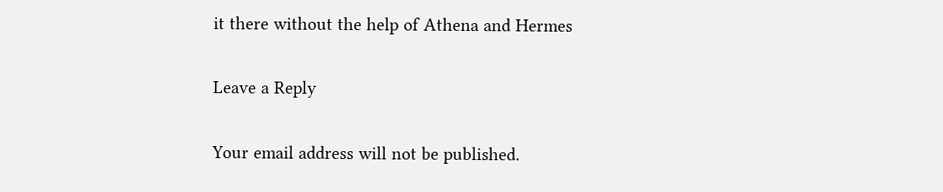it there without the help of Athena and Hermes

Leave a Reply

Your email address will not be published.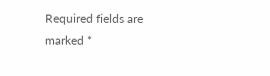Required fields are marked *